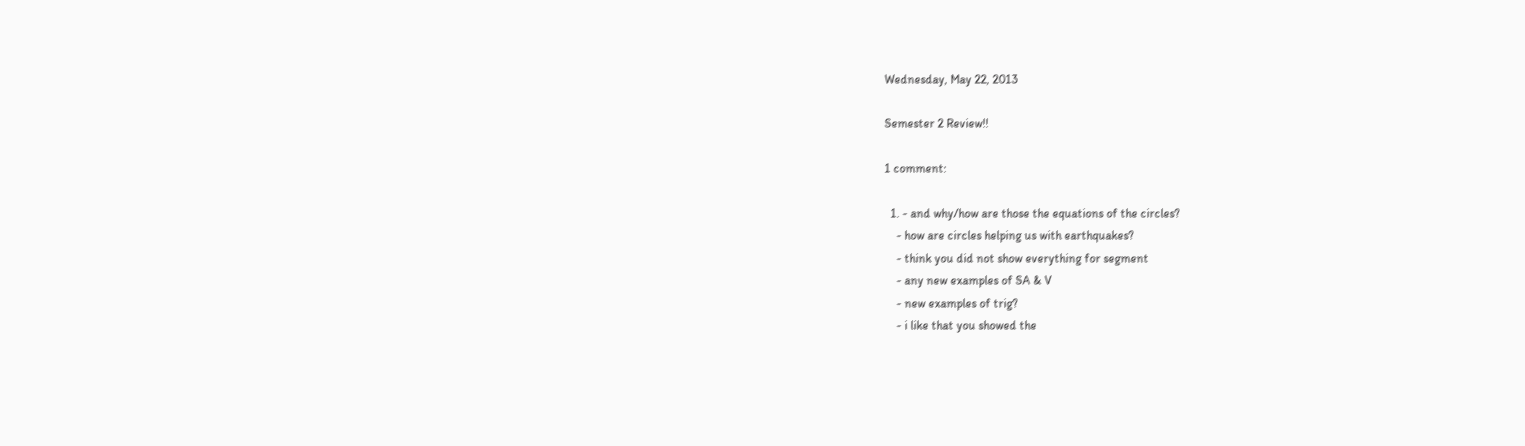Wednesday, May 22, 2013

Semester 2 Review!!

1 comment:

  1. - and why/how are those the equations of the circles?
    - how are circles helping us with earthquakes?
    - think you did not show everything for segment
    - any new examples of SA & V
    - new examples of trig?
    - i like that you showed the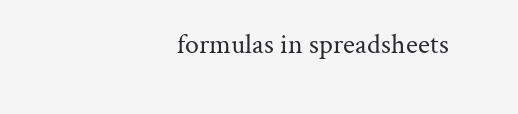formulas in spreadsheets